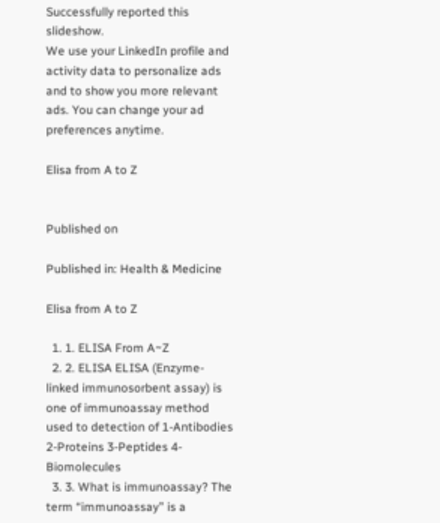Successfully reported this slideshow.
We use your LinkedIn profile and activity data to personalize ads and to show you more relevant ads. You can change your ad preferences anytime.

Elisa from A to Z


Published on

Published in: Health & Medicine

Elisa from A to Z

  1. 1. ELISA From A~Z
  2. 2. ELISA ELISA (Enzyme-linked immunosorbent assay) is one of immunoassay method used to detection of 1-Antibodies 2-Proteins 3-Peptides 4-Biomolecules
  3. 3. What is immunoassay? The term “immunoassay” is a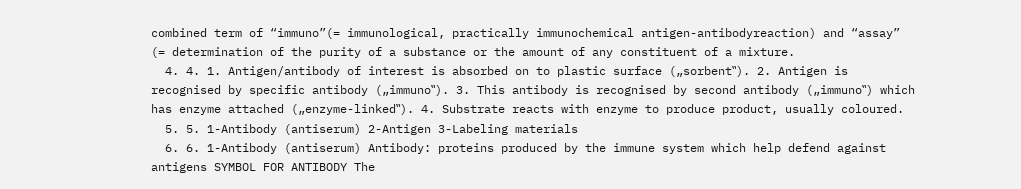combined term of “immuno”(= immunological, practically immunochemical antigen-antibodyreaction) and “assay” (= determination of the purity of a substance or the amount of any constituent of a mixture.
  4. 4. 1. Antigen/antibody of interest is absorbed on to plastic surface („sorbent‟). 2. Antigen is recognised by specific antibody („immuno‟). 3. This antibody is recognised by second antibody („immuno‟) which has enzyme attached („enzyme-linked‟). 4. Substrate reacts with enzyme to produce product, usually coloured.
  5. 5. 1-Antibody (antiserum) 2-Antigen 3-Labeling materials
  6. 6. 1-Antibody (antiserum) Antibody: proteins produced by the immune system which help defend against antigens SYMBOL FOR ANTIBODY The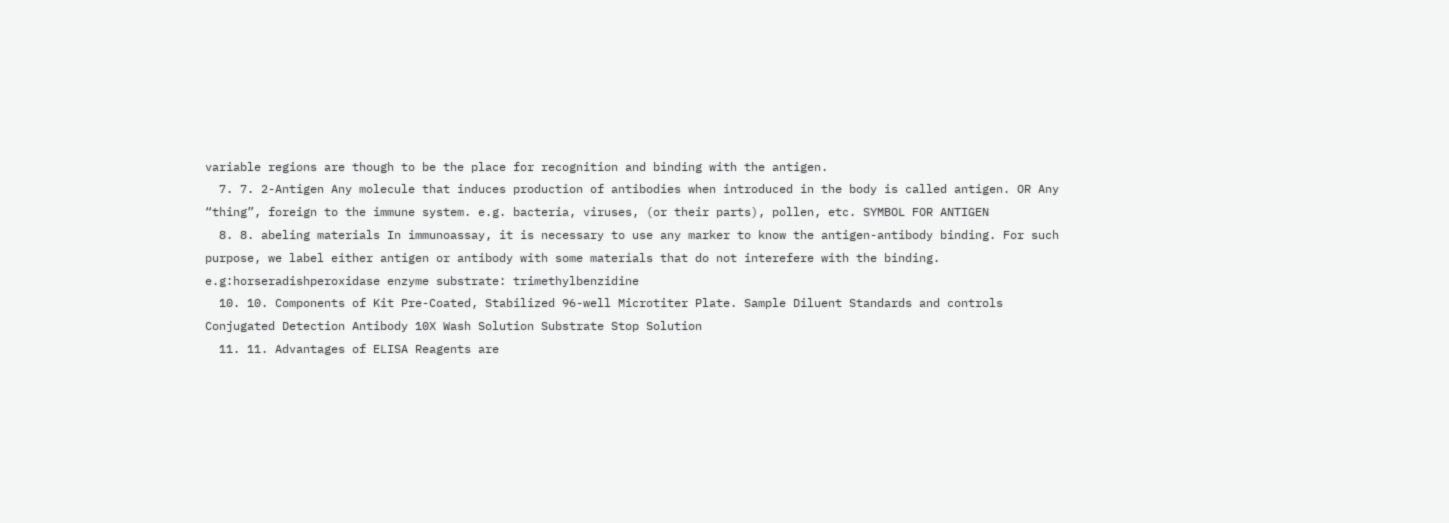variable regions are though to be the place for recognition and binding with the antigen.
  7. 7. 2-Antigen Any molecule that induces production of antibodies when introduced in the body is called antigen. OR Any “thing”, foreign to the immune system. e.g. bacteria, viruses, (or their parts), pollen, etc. SYMBOL FOR ANTIGEN
  8. 8. abeling materials In immunoassay, it is necessary to use any marker to know the antigen-antibody binding. For such purpose, we label either antigen or antibody with some materials that do not interefere with the binding. e.g:horseradishperoxidase enzyme substrate: trimethylbenzidine
  10. 10. Components of Kit Pre-Coated, Stabilized 96-well Microtiter Plate. Sample Diluent Standards and controls Conjugated Detection Antibody 10X Wash Solution Substrate Stop Solution
  11. 11. Advantages of ELISA Reagents are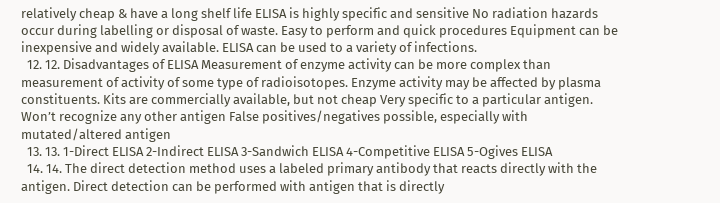relatively cheap & have a long shelf life ELISA is highly specific and sensitive No radiation hazards occur during labelling or disposal of waste. Easy to perform and quick procedures Equipment can be inexpensive and widely available. ELISA can be used to a variety of infections.
  12. 12. Disadvantages of ELISA Measurement of enzyme activity can be more complex than measurement of activity of some type of radioisotopes. Enzyme activity may be affected by plasma constituents. Kits are commercially available, but not cheap Very specific to a particular antigen. Won’t recognize any other antigen False positives/negatives possible, especially with mutated/altered antigen
  13. 13. 1-Direct ELISA 2-Indirect ELISA 3-Sandwich ELISA 4-Competitive ELISA 5-Ogives ELISA
  14. 14. The direct detection method uses a labeled primary antibody that reacts directly with the antigen. Direct detection can be performed with antigen that is directly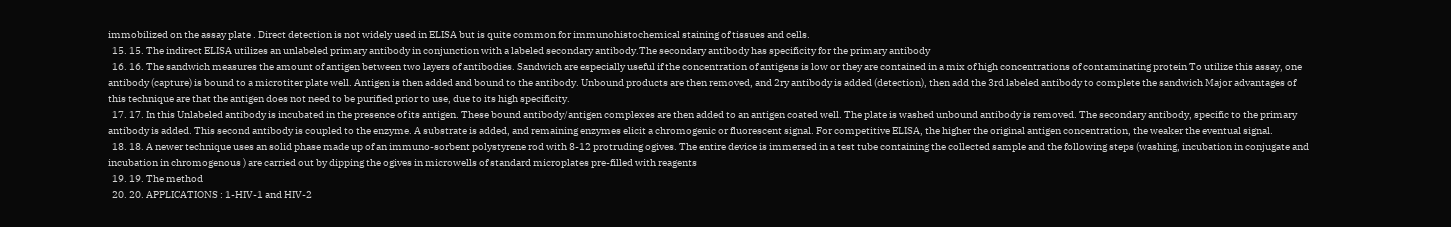immobilized on the assay plate . Direct detection is not widely used in ELISA but is quite common for immunohistochemical staining of tissues and cells.
  15. 15. The indirect ELISA utilizes an unlabeled primary antibody in conjunction with a labeled secondary antibody.The secondary antibody has specificity for the primary antibody
  16. 16. The sandwich measures the amount of antigen between two layers of antibodies. Sandwich are especially useful if the concentration of antigens is low or they are contained in a mix of high concentrations of contaminating protein To utilize this assay, one antibody (capture) is bound to a microtiter plate well. Antigen is then added and bound to the antibody. Unbound products are then removed, and 2ry antibody is added (detection), then add the 3rd labeled antibody to complete the sandwich Major advantages of this technique are that the antigen does not need to be purified prior to use, due to its high specificity.
  17. 17. In this Unlabeled antibody is incubated in the presence of its antigen. These bound antibody/antigen complexes are then added to an antigen coated well. The plate is washed unbound antibody is removed. The secondary antibody, specific to the primary antibody is added. This second antibody is coupled to the enzyme. A substrate is added, and remaining enzymes elicit a chromogenic or fluorescent signal. For competitive ELISA, the higher the original antigen concentration, the weaker the eventual signal.
  18. 18. A newer technique uses an solid phase made up of an immuno-sorbent polystyrene rod with 8-12 protruding ogives. The entire device is immersed in a test tube containing the collected sample and the following steps (washing, incubation in conjugate and incubation in chromogenous ) are carried out by dipping the ogives in microwells of standard microplates pre-filled with reagents
  19. 19. The method
  20. 20. APPLICATIONS : 1-HIV-1 and HIV-2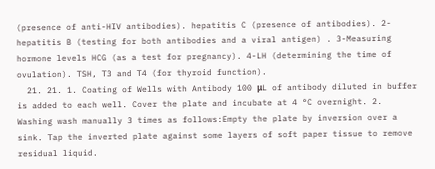(presence of anti-HIV antibodies). hepatitis C (presence of antibodies). 2-hepatitis B (testing for both antibodies and a viral antigen) . 3-Measuring hormone levels HCG (as a test for pregnancy). 4-LH (determining the time of ovulation). TSH, T3 and T4 (for thyroid function).
  21. 21. 1. Coating of Wells with Antibody 100 μL of antibody diluted in buffer is added to each well. Cover the plate and incubate at 4 °C overnight. 2. Washing wash manually 3 times as follows:Empty the plate by inversion over a sink. Tap the inverted plate against some layers of soft paper tissue to remove residual liquid.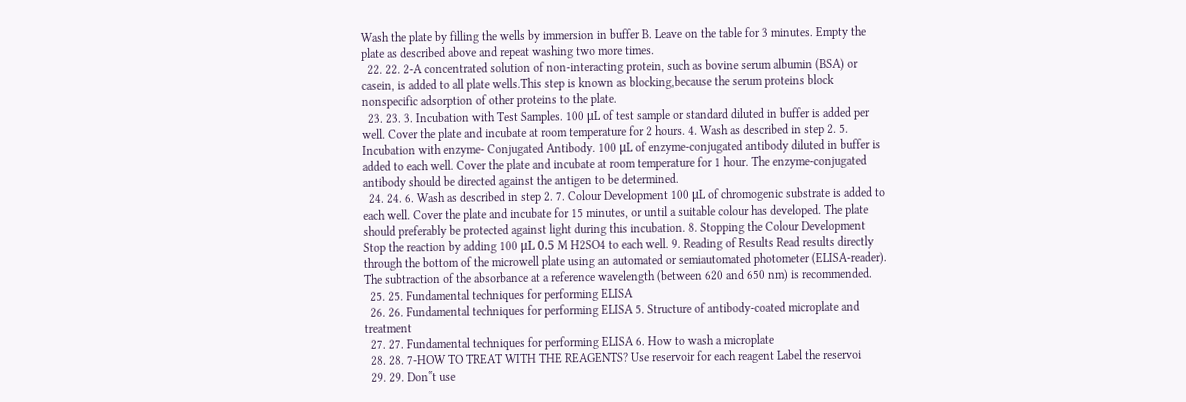Wash the plate by filling the wells by immersion in buffer B. Leave on the table for 3 minutes. Empty the plate as described above and repeat washing two more times.
  22. 22. 2-A concentrated solution of non-interacting protein, such as bovine serum albumin (BSA) or casein, is added to all plate wells.This step is known as blocking,because the serum proteins block nonspecific adsorption of other proteins to the plate.
  23. 23. 3. Incubation with Test Samples. 100 μL of test sample or standard diluted in buffer is added per well. Cover the plate and incubate at room temperature for 2 hours. 4. Wash as described in step 2. 5. Incubation with enzyme- Conjugated Antibody. 100 μL of enzyme-conjugated antibody diluted in buffer is added to each well. Cover the plate and incubate at room temperature for 1 hour. The enzyme-conjugated antibody should be directed against the antigen to be determined.
  24. 24. 6. Wash as described in step 2. 7. Colour Development 100 μL of chromogenic substrate is added to each well. Cover the plate and incubate for 15 minutes, or until a suitable colour has developed. The plate should preferably be protected against light during this incubation. 8. Stopping the Colour Development Stop the reaction by adding 100 μL 0.5 M H2SO4 to each well. 9. Reading of Results Read results directly through the bottom of the microwell plate using an automated or semiautomated photometer (ELISA-reader). The subtraction of the absorbance at a reference wavelength (between 620 and 650 nm) is recommended.
  25. 25. Fundamental techniques for performing ELISA
  26. 26. Fundamental techniques for performing ELISA 5. Structure of antibody-coated microplate and treatment
  27. 27. Fundamental techniques for performing ELISA 6. How to wash a microplate
  28. 28. 7-HOW TO TREAT WITH THE REAGENTS? Use reservoir for each reagent Label the reservoi
  29. 29. Don‟t use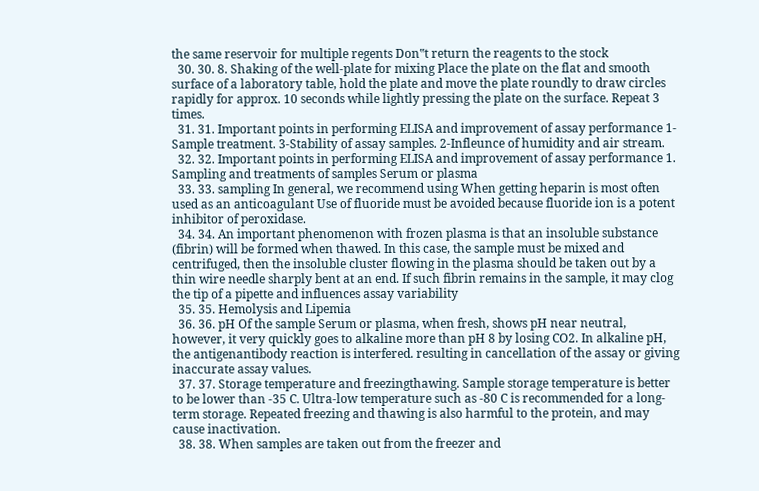the same reservoir for multiple regents Don‟t return the reagents to the stock
  30. 30. 8. Shaking of the well-plate for mixing Place the plate on the flat and smooth surface of a laboratory table, hold the plate and move the plate roundly to draw circles rapidly for approx. 10 seconds while lightly pressing the plate on the surface. Repeat 3 times.
  31. 31. Important points in performing ELISA and improvement of assay performance 1-Sample treatment. 3-Stability of assay samples. 2-Infleunce of humidity and air stream.
  32. 32. Important points in performing ELISA and improvement of assay performance 1. Sampling and treatments of samples Serum or plasma
  33. 33. sampling In general, we recommend using When getting heparin is most often used as an anticoagulant Use of fluoride must be avoided because fluoride ion is a potent inhibitor of peroxidase.
  34. 34. An important phenomenon with frozen plasma is that an insoluble substance (fibrin) will be formed when thawed. In this case, the sample must be mixed and centrifuged, then the insoluble cluster flowing in the plasma should be taken out by a thin wire needle sharply bent at an end. If such fibrin remains in the sample, it may clog the tip of a pipette and influences assay variability
  35. 35. Hemolysis and Lipemia
  36. 36. pH Of the sample Serum or plasma, when fresh, shows pH near neutral, however, it very quickly goes to alkaline more than pH 8 by losing CO2. In alkaline pH, the antigenantibody reaction is interfered. resulting in cancellation of the assay or giving inaccurate assay values.
  37. 37. Storage temperature and freezingthawing. Sample storage temperature is better to be lower than -35 C. Ultra-low temperature such as -80 C is recommended for a long-term storage. Repeated freezing and thawing is also harmful to the protein, and may cause inactivation.
  38. 38. When samples are taken out from the freezer and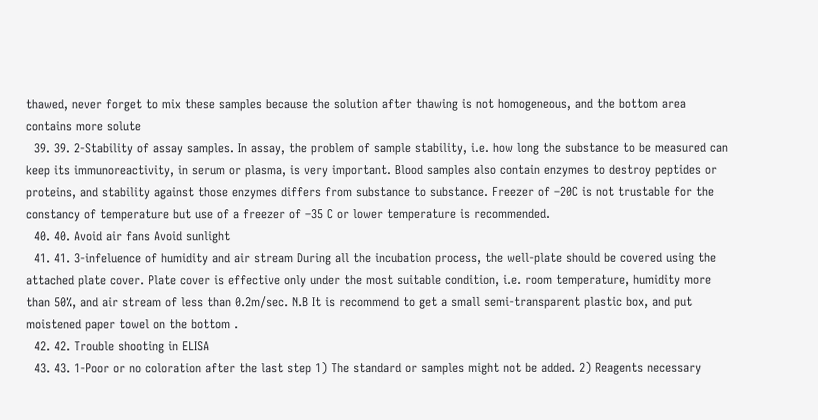thawed, never forget to mix these samples because the solution after thawing is not homogeneous, and the bottom area contains more solute
  39. 39. 2-Stability of assay samples. In assay, the problem of sample stability, i.e. how long the substance to be measured can keep its immunoreactivity, in serum or plasma, is very important. Blood samples also contain enzymes to destroy peptides or proteins, and stability against those enzymes differs from substance to substance. Freezer of –20C is not trustable for the constancy of temperature but use of a freezer of –35 C or lower temperature is recommended.
  40. 40. Avoid air fans Avoid sunlight
  41. 41. 3-infeluence of humidity and air stream During all the incubation process, the well-plate should be covered using the attached plate cover. Plate cover is effective only under the most suitable condition, i.e. room temperature, humidity more than 50%, and air stream of less than 0.2m/sec. N.B It is recommend to get a small semi-transparent plastic box, and put moistened paper towel on the bottom .
  42. 42. Trouble shooting in ELISA
  43. 43. 1-Poor or no coloration after the last step 1) The standard or samples might not be added. 2) Reagents necessary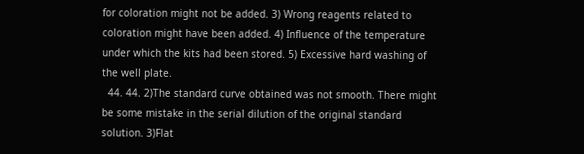for coloration might not be added. 3) Wrong reagents related to coloration might have been added. 4) Influence of the temperature under which the kits had been stored. 5) Excessive hard washing of the well plate.
  44. 44. 2)The standard curve obtained was not smooth. There might be some mistake in the serial dilution of the original standard solution. 3)Flat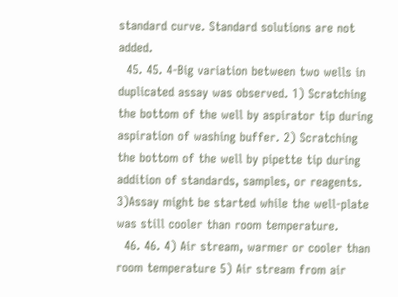standard curve. Standard solutions are not added.
  45. 45. 4-Big variation between two wells in duplicated assay was observed. 1) Scratching the bottom of the well by aspirator tip during aspiration of washing buffer. 2) Scratching the bottom of the well by pipette tip during addition of standards, samples, or reagents. 3)Assay might be started while the well-plate was still cooler than room temperature.
  46. 46. 4) Air stream, warmer or cooler than room temperature 5) Air stream from air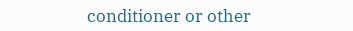conditioner or other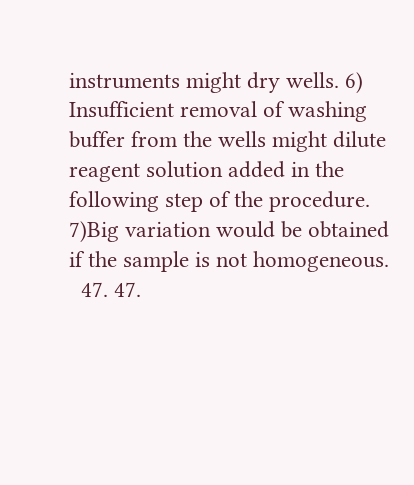instruments might dry wells. 6) Insufficient removal of washing buffer from the wells might dilute reagent solution added in the following step of the procedure. 7)Big variation would be obtained if the sample is not homogeneous.
  47. 47.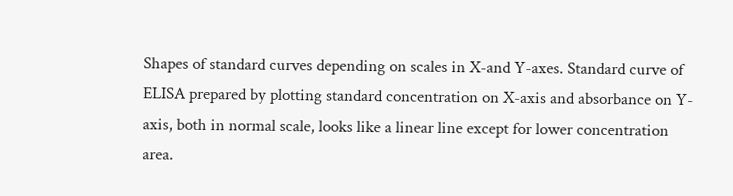Shapes of standard curves depending on scales in X-and Y-axes. Standard curve of ELISA prepared by plotting standard concentration on X-axis and absorbance on Y-axis, both in normal scale, looks like a linear line except for lower concentration area.